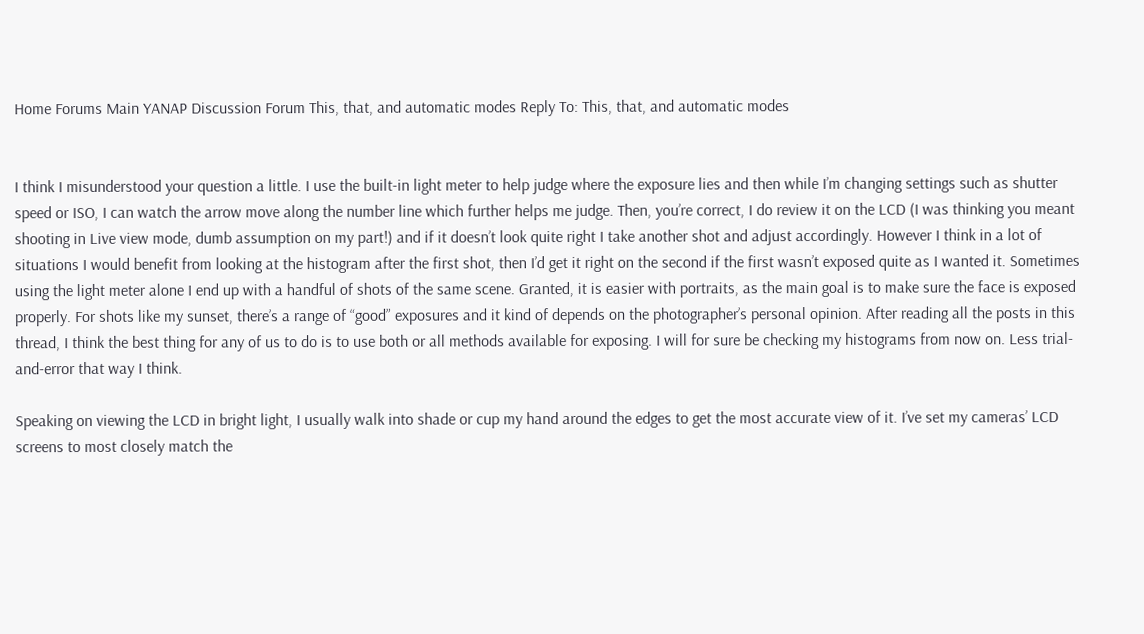Home Forums Main YANAP Discussion Forum This, that, and automatic modes Reply To: This, that, and automatic modes


I think I misunderstood your question a little. I use the built-in light meter to help judge where the exposure lies and then while I’m changing settings such as shutter speed or ISO, I can watch the arrow move along the number line which further helps me judge. Then, you’re correct, I do review it on the LCD (I was thinking you meant shooting in Live view mode, dumb assumption on my part!) and if it doesn’t look quite right I take another shot and adjust accordingly. However I think in a lot of situations I would benefit from looking at the histogram after the first shot, then I’d get it right on the second if the first wasn’t exposed quite as I wanted it. Sometimes using the light meter alone I end up with a handful of shots of the same scene. Granted, it is easier with portraits, as the main goal is to make sure the face is exposed properly. For shots like my sunset, there’s a range of “good” exposures and it kind of depends on the photographer’s personal opinion. After reading all the posts in this thread, I think the best thing for any of us to do is to use both or all methods available for exposing. I will for sure be checking my histograms from now on. Less trial-and-error that way I think.

Speaking on viewing the LCD in bright light, I usually walk into shade or cup my hand around the edges to get the most accurate view of it. I’ve set my cameras’ LCD screens to most closely match the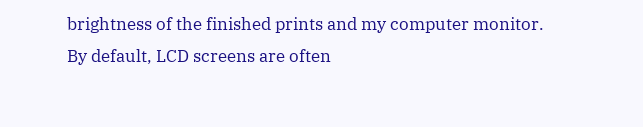brightness of the finished prints and my computer monitor. By default, LCD screens are often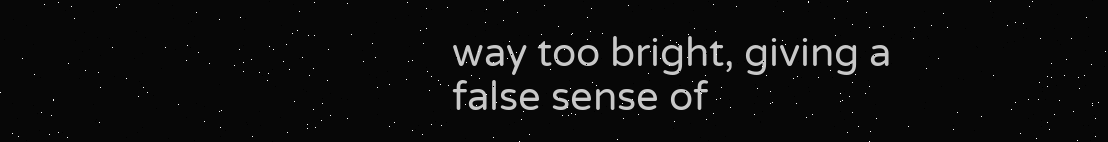way too bright, giving a false sense of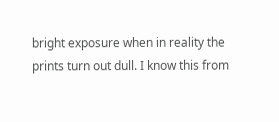bright exposure when in reality the prints turn out dull. I know this from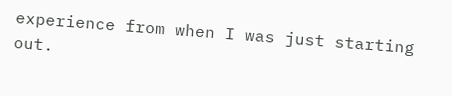experience from when I was just starting out.